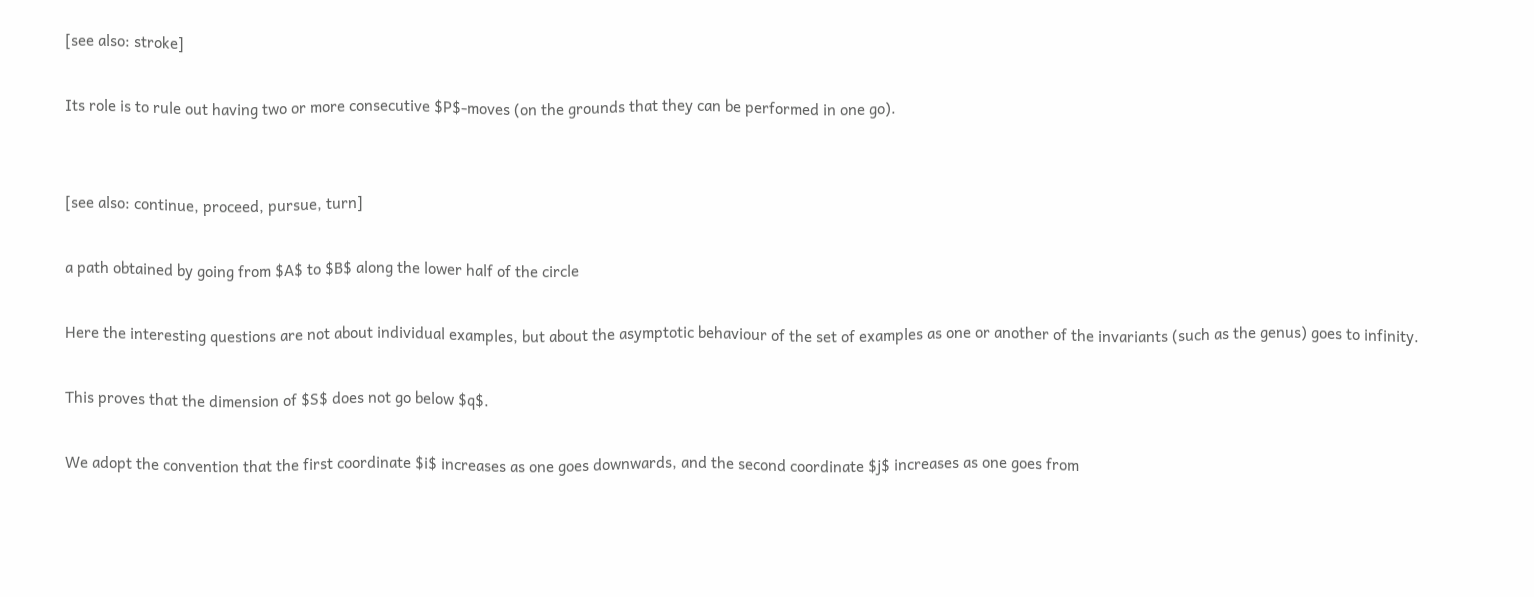[see also: stroke]

Its role is to rule out having two or more consecutive $P$-moves (on the grounds that they can be performed in one go).


[see also: continue, proceed, pursue, turn]

a path obtained by going from $A$ to $B$ along the lower half of the circle

Here the interesting questions are not about individual examples, but about the asymptotic behaviour of the set of examples as one or another of the invariants (such as the genus) goes to infinity.

This proves that the dimension of $S$ does not go below $q$.

We adopt the convention that the first coordinate $i$ increases as one goes downwards, and the second coordinate $j$ increases as one goes from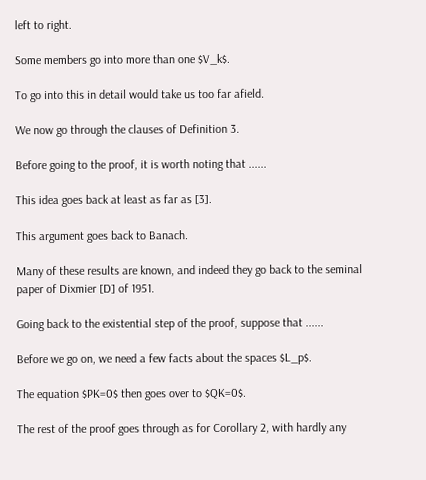left to right.

Some members go into more than one $V_k$.

To go into this in detail would take us too far afield.

We now go through the clauses of Definition 3.

Before going to the proof, it is worth noting that ......

This idea goes back at least as far as [3].

This argument goes back to Banach.

Many of these results are known, and indeed they go back to the seminal paper of Dixmier [D] of 1951.

Going back to the existential step of the proof, suppose that ......

Before we go on, we need a few facts about the spaces $L_p$.

The equation $PK=0$ then goes over to $QK=0$.

The rest of the proof goes through as for Corollary 2, with hardly any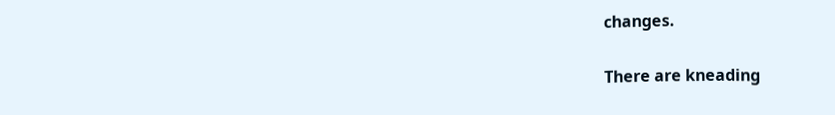changes.

There are kneading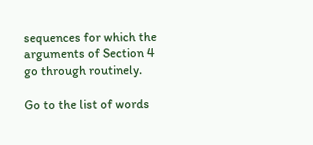sequences for which the arguments of Section 4 go through routinely.

Go to the list of words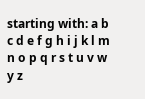starting with: a b c d e f g h i j k l m n o p q r s t u v w y z